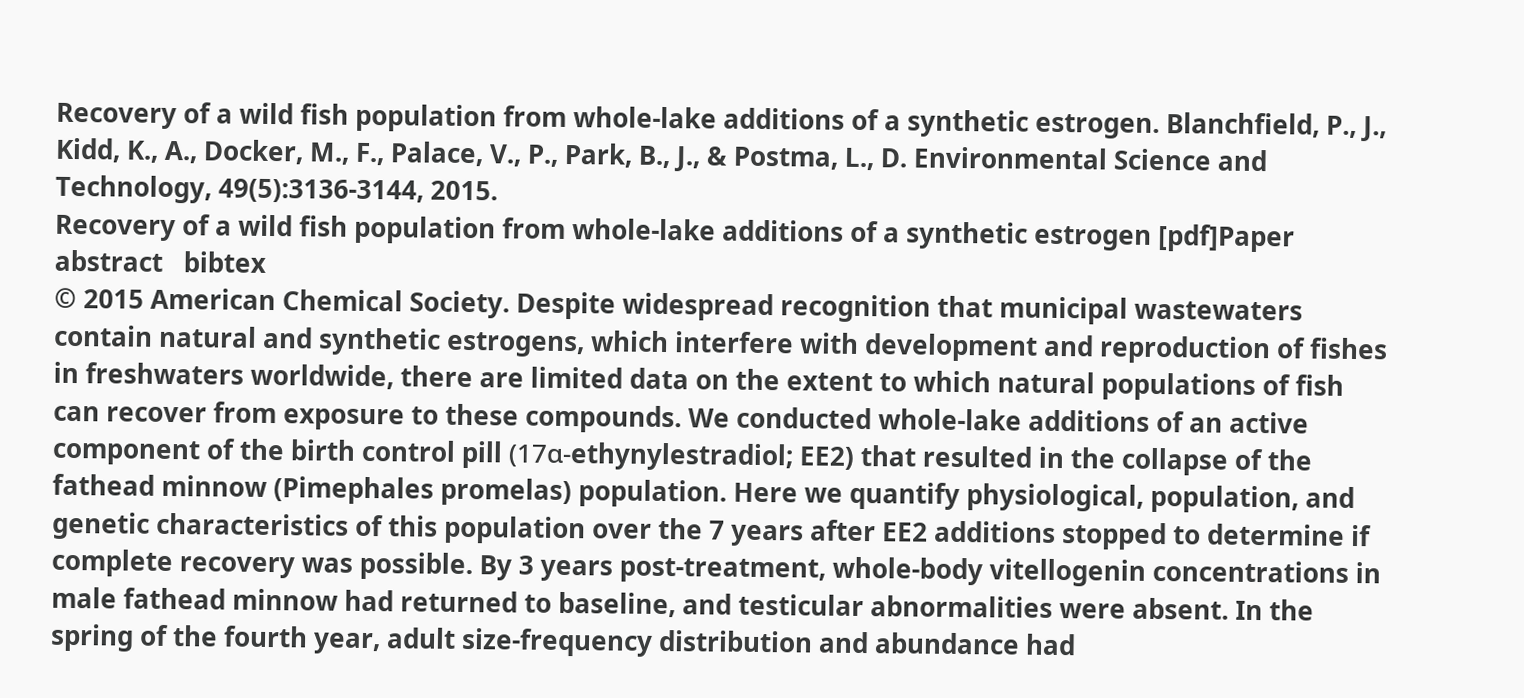Recovery of a wild fish population from whole-lake additions of a synthetic estrogen. Blanchfield, P., J., Kidd, K., A., Docker, M., F., Palace, V., P., Park, B., J., & Postma, L., D. Environmental Science and Technology, 49(5):3136-3144, 2015.
Recovery of a wild fish population from whole-lake additions of a synthetic estrogen [pdf]Paper  abstract   bibtex
© 2015 American Chemical Society. Despite widespread recognition that municipal wastewaters contain natural and synthetic estrogens, which interfere with development and reproduction of fishes in freshwaters worldwide, there are limited data on the extent to which natural populations of fish can recover from exposure to these compounds. We conducted whole-lake additions of an active component of the birth control pill (17α-ethynylestradiol; EE2) that resulted in the collapse of the fathead minnow (Pimephales promelas) population. Here we quantify physiological, population, and genetic characteristics of this population over the 7 years after EE2 additions stopped to determine if complete recovery was possible. By 3 years post-treatment, whole-body vitellogenin concentrations in male fathead minnow had returned to baseline, and testicular abnormalities were absent. In the spring of the fourth year, adult size-frequency distribution and abundance had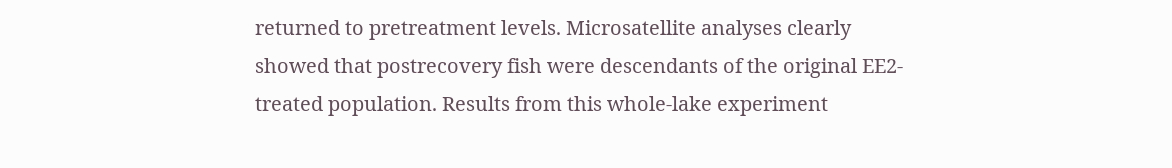returned to pretreatment levels. Microsatellite analyses clearly showed that postrecovery fish were descendants of the original EE2-treated population. Results from this whole-lake experiment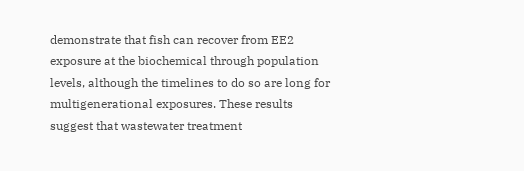demonstrate that fish can recover from EE2 exposure at the biochemical through population levels, although the timelines to do so are long for multigenerational exposures. These results suggest that wastewater treatment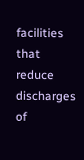facilities that reduce discharges of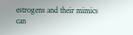estrogens and their mimics can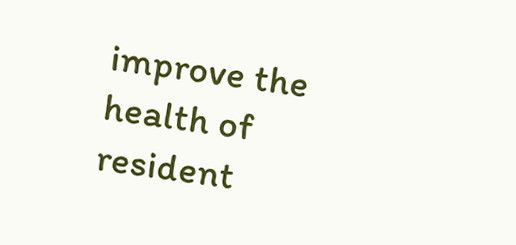improve the health of resident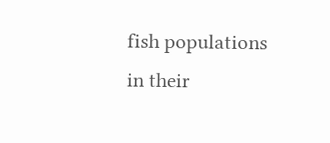fish populations in their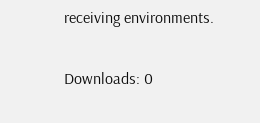receiving environments.

Downloads: 0